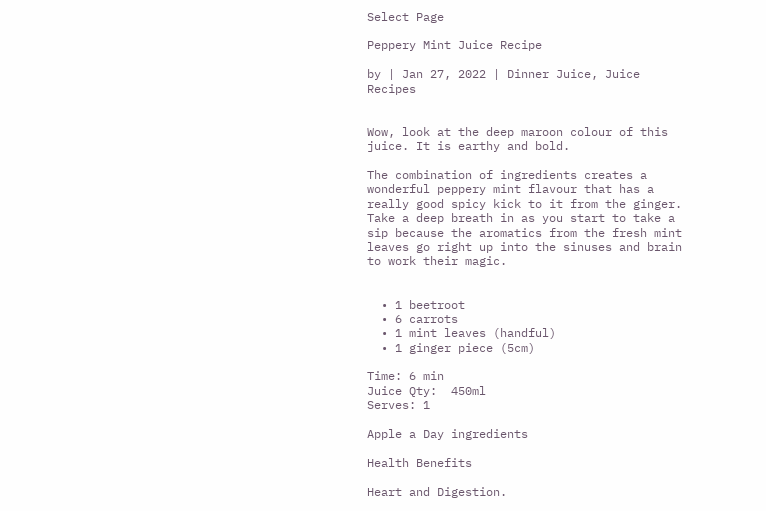Select Page

Peppery Mint Juice Recipe

by | Jan 27, 2022 | Dinner Juice, Juice Recipes


Wow, look at the deep maroon colour of this juice. It is earthy and bold.

The combination of ingredients creates a wonderful peppery mint flavour that has a really good spicy kick to it from the ginger. Take a deep breath in as you start to take a sip because the aromatics from the fresh mint leaves go right up into the sinuses and brain to work their magic.


  • 1 beetroot
  • 6 carrots
  • 1 mint leaves (handful)
  • 1 ginger piece (5cm)

Time: 6 min
Juice Qty:  450ml
Serves: 1

Apple a Day ingredients

Health Benefits

Heart and Digestion.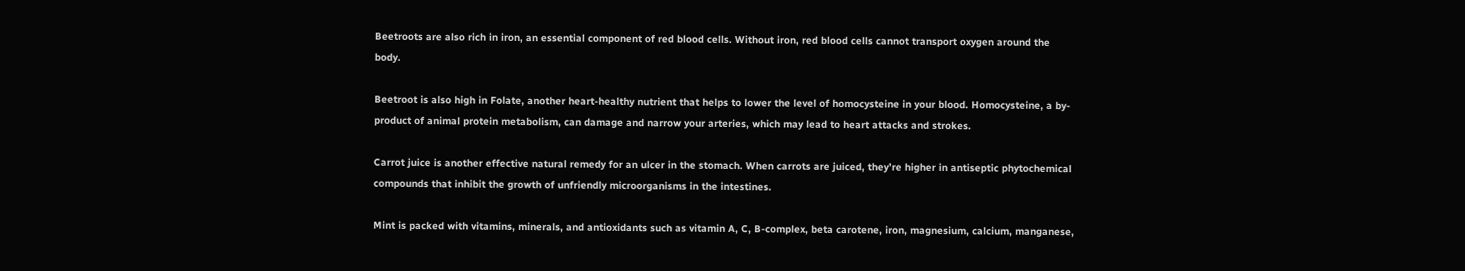Beetroots are also rich in iron, an essential component of red blood cells. Without iron, red blood cells cannot transport oxygen around the body.

Beetroot is also high in Folate, another heart-healthy nutrient that helps to lower the level of homocysteine in your blood. Homocysteine, a by-product of animal protein metabolism, can damage and narrow your arteries, which may lead to heart attacks and strokes.

Carrot juice is another effective natural remedy for an ulcer in the stomach. When carrots are juiced, they’re higher in antiseptic phytochemical compounds that inhibit the growth of unfriendly microorganisms in the intestines.

Mint is packed with vitamins, minerals, and antioxidants such as vitamin A, C, B-complex, beta carotene, iron, magnesium, calcium, manganese,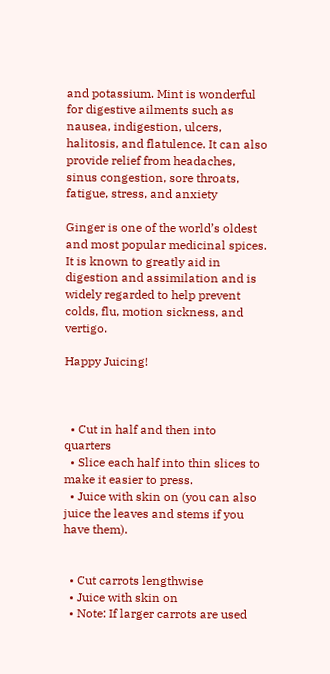and potassium. Mint is wonderful for digestive ailments such as nausea, indigestion, ulcers, halitosis, and flatulence. It can also provide relief from headaches, sinus congestion, sore throats, fatigue, stress, and anxiety

Ginger is one of the world’s oldest and most popular medicinal spices. It is known to greatly aid in digestion and assimilation and is widely regarded to help prevent colds, flu, motion sickness, and vertigo.

Happy Juicing!



  • Cut in half and then into quarters
  • Slice each half into thin slices to make it easier to press.
  • Juice with skin on (you can also juice the leaves and stems if you have them).


  • Cut carrots lengthwise
  • Juice with skin on
  • Note: If larger carrots are used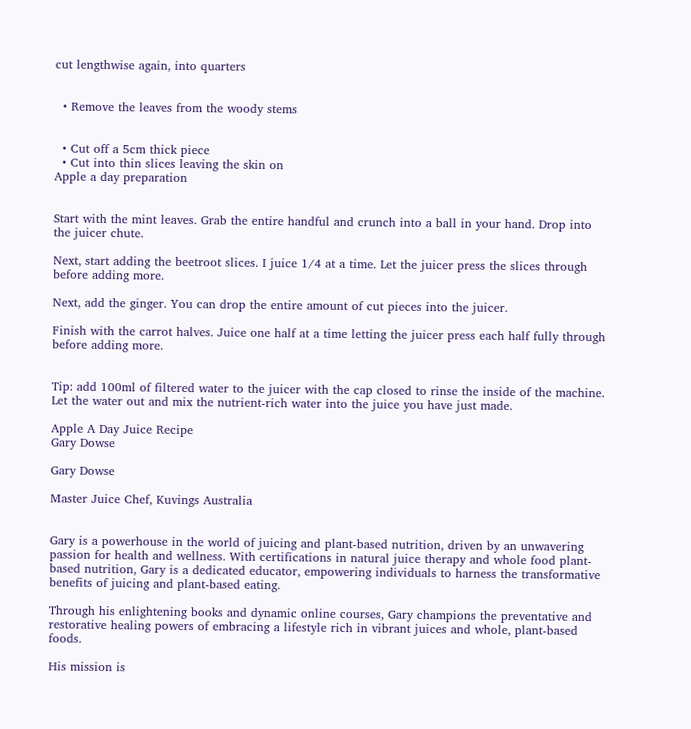cut lengthwise again, into quarters


  • Remove the leaves from the woody stems


  • Cut off a 5cm thick piece
  • Cut into thin slices leaving the skin on
Apple a day preparation


Start with the mint leaves. Grab the entire handful and crunch into a ball in your hand. Drop into the juicer chute.

Next, start adding the beetroot slices. I juice 1/4 at a time. Let the juicer press the slices through before adding more.

Next, add the ginger. You can drop the entire amount of cut pieces into the juicer.

Finish with the carrot halves. Juice one half at a time letting the juicer press each half fully through before adding more.


Tip: add 100ml of filtered water to the juicer with the cap closed to rinse the inside of the machine. Let the water out and mix the nutrient-rich water into the juice you have just made.

Apple A Day Juice Recipe
Gary Dowse

Gary Dowse

Master Juice Chef, Kuvings Australia


Gary is a powerhouse in the world of juicing and plant-based nutrition, driven by an unwavering passion for health and wellness. With certifications in natural juice therapy and whole food plant-based nutrition, Gary is a dedicated educator, empowering individuals to harness the transformative benefits of juicing and plant-based eating.

Through his enlightening books and dynamic online courses, Gary champions the preventative and restorative healing powers of embracing a lifestyle rich in vibrant juices and whole, plant-based foods.

His mission is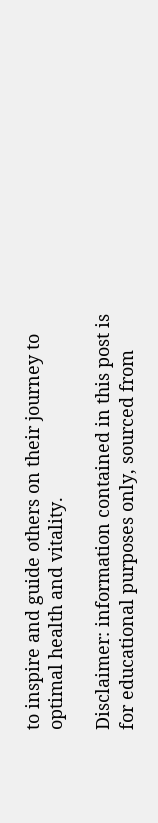to inspire and guide others on their journey to optimal health and vitality.

Disclaimer: information contained in this post is for educational purposes only, sourced from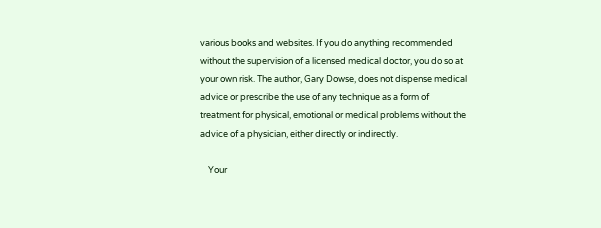various books and websites. If you do anything recommended without the supervision of a licensed medical doctor, you do so at your own risk. The author, Gary Dowse, does not dispense medical advice or prescribe the use of any technique as a form of treatment for physical, emotional or medical problems without the advice of a physician, either directly or indirectly.

    Your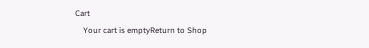Cart
    Your cart is emptyReturn to Shop